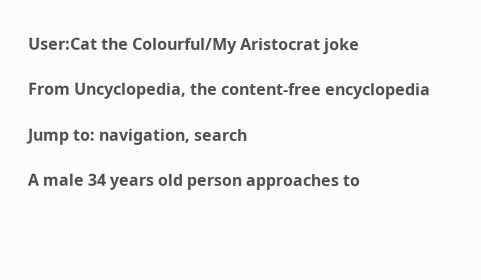User:Cat the Colourful/My Aristocrat joke

From Uncyclopedia, the content-free encyclopedia

Jump to: navigation, search

A male 34 years old person approaches to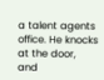a talent agents office. He knocks at the door, and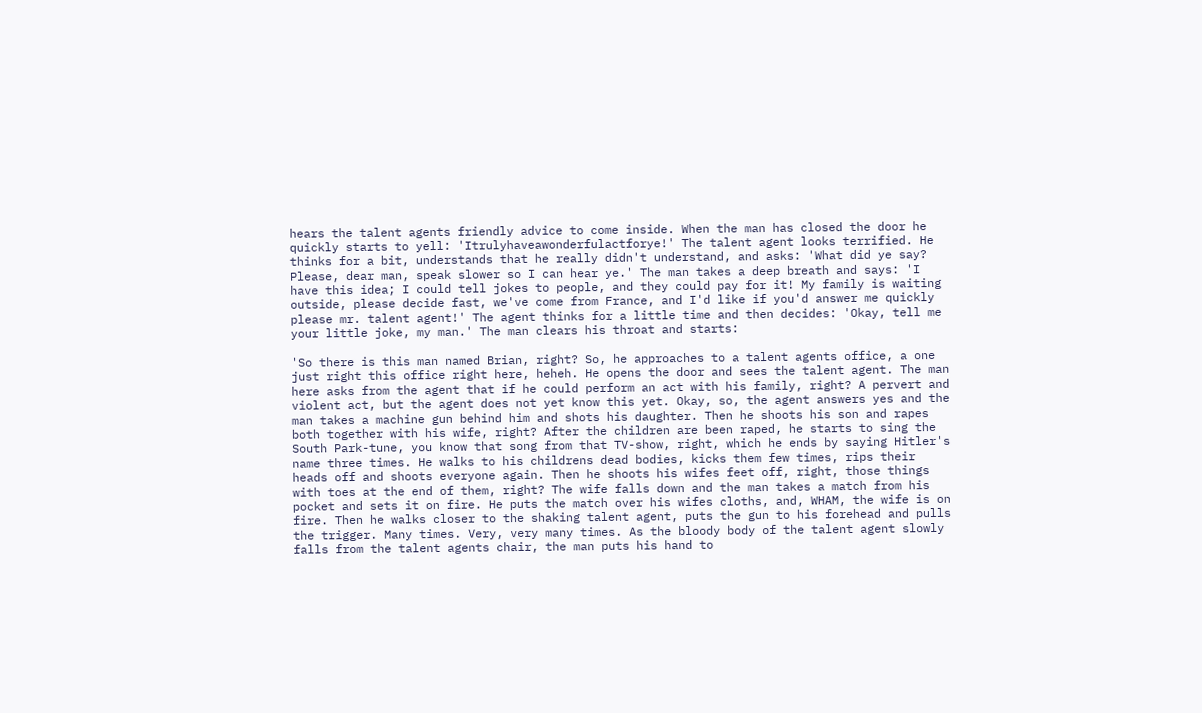hears the talent agents friendly advice to come inside. When the man has closed the door he quickly starts to yell: 'Itrulyhaveawonderfulactforye!' The talent agent looks terrified. He thinks for a bit, understands that he really didn't understand, and asks: 'What did ye say? Please, dear man, speak slower so I can hear ye.' The man takes a deep breath and says: 'I have this idea; I could tell jokes to people, and they could pay for it! My family is waiting outside, please decide fast, we've come from France, and I'd like if you'd answer me quickly please mr. talent agent!' The agent thinks for a little time and then decides: 'Okay, tell me your little joke, my man.' The man clears his throat and starts:

'So there is this man named Brian, right? So, he approaches to a talent agents office, a one just right this office right here, heheh. He opens the door and sees the talent agent. The man here asks from the agent that if he could perform an act with his family, right? A pervert and violent act, but the agent does not yet know this yet. Okay, so, the agent answers yes and the man takes a machine gun behind him and shots his daughter. Then he shoots his son and rapes both together with his wife, right? After the children are been raped, he starts to sing the South Park-tune, you know that song from that TV-show, right, which he ends by saying Hitler's name three times. He walks to his childrens dead bodies, kicks them few times, rips their heads off and shoots everyone again. Then he shoots his wifes feet off, right, those things with toes at the end of them, right? The wife falls down and the man takes a match from his pocket and sets it on fire. He puts the match over his wifes cloths, and, WHAM, the wife is on fire. Then he walks closer to the shaking talent agent, puts the gun to his forehead and pulls the trigger. Many times. Very, very many times. As the bloody body of the talent agent slowly falls from the talent agents chair, the man puts his hand to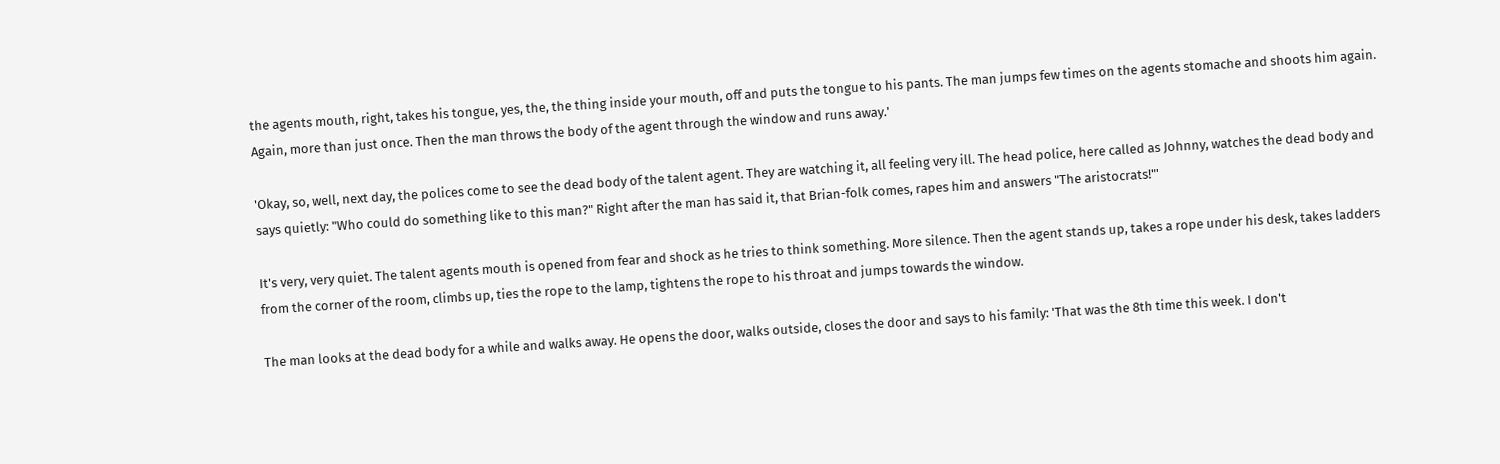the agents mouth, right, takes his tongue, yes, the, the thing inside your mouth, off and puts the tongue to his pants. The man jumps few times on the agents stomache and shoots him again. Again, more than just once. Then the man throws the body of the agent through the window and runs away.'

'Okay, so, well, next day, the polices come to see the dead body of the talent agent. They are watching it, all feeling very ill. The head police, here called as Johnny, watches the dead body and says quietly: "Who could do something like to this man?" Right after the man has said it, that Brian-folk comes, rapes him and answers "The aristocrats!"'

It's very, very quiet. The talent agents mouth is opened from fear and shock as he tries to think something. More silence. Then the agent stands up, takes a rope under his desk, takes ladders from the corner of the room, climbs up, ties the rope to the lamp, tightens the rope to his throat and jumps towards the window.

The man looks at the dead body for a while and walks away. He opens the door, walks outside, closes the door and says to his family: 'That was the 8th time this week. I don't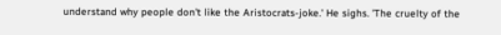understand why people don't like the Aristocrats-joke.' He sighs. 'The cruelty of the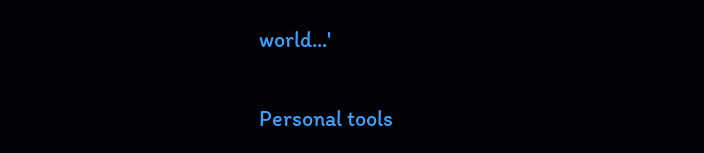world...'

Personal tools